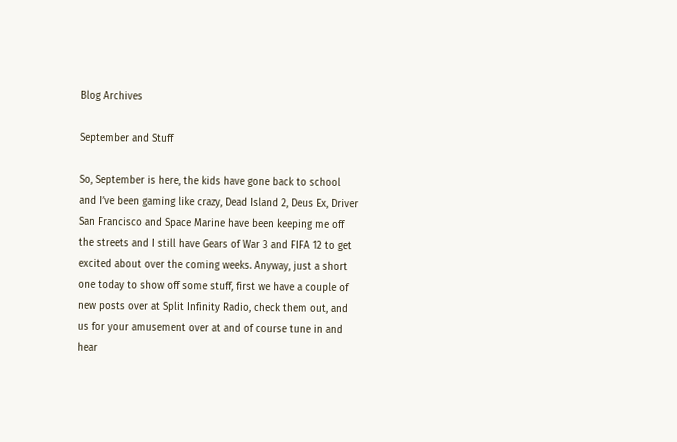Blog Archives

September and Stuff

So, September is here, the kids have gone back to school and I’ve been gaming like crazy, Dead Island 2, Deus Ex, Driver San Francisco and Space Marine have been keeping me off the streets and I still have Gears of War 3 and FIFA 12 to get excited about over the coming weeks. Anyway, just a short one today to show off some stuff, first we have a couple of new posts over at Split Infinity Radio, check them out, and us for your amusement over at and of course tune in and hear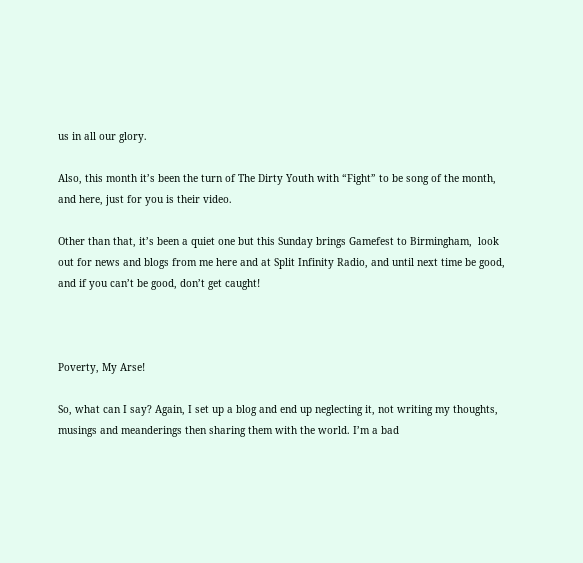us in all our glory.

Also, this month it’s been the turn of The Dirty Youth with “Fight” to be song of the month, and here, just for you is their video.

Other than that, it’s been a quiet one but this Sunday brings Gamefest to Birmingham,  look out for news and blogs from me here and at Split Infinity Radio, and until next time be good, and if you can’t be good, don’t get caught!



Poverty, My Arse!

So, what can I say? Again, I set up a blog and end up neglecting it, not writing my thoughts, musings and meanderings then sharing them with the world. I’m a bad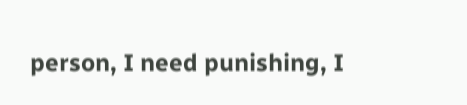person, I need punishing, I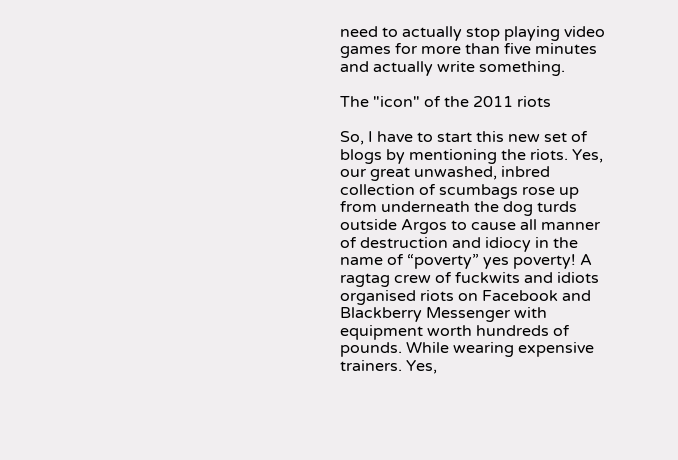need to actually stop playing video games for more than five minutes and actually write something.

The "icon" of the 2011 riots

So, I have to start this new set of blogs by mentioning the riots. Yes, our great unwashed, inbred collection of scumbags rose up from underneath the dog turds outside Argos to cause all manner of destruction and idiocy in the name of “poverty” yes poverty! A ragtag crew of fuckwits and idiots organised riots on Facebook and Blackberry Messenger with equipment worth hundreds of pounds. While wearing expensive trainers. Yes,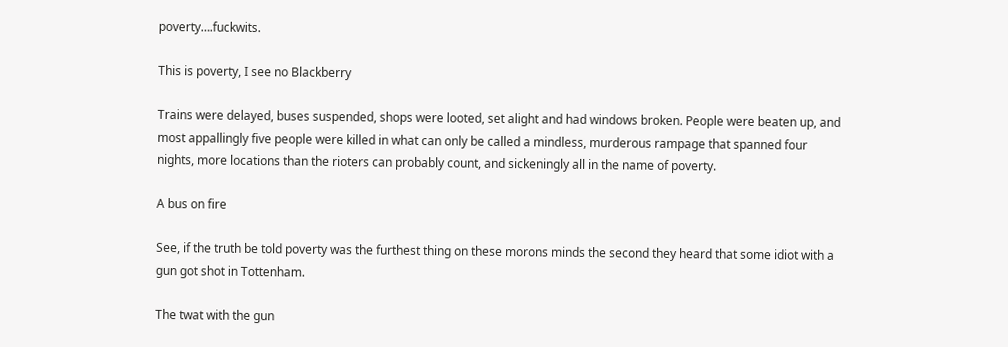poverty….fuckwits.

This is poverty, I see no Blackberry

Trains were delayed, buses suspended, shops were looted, set alight and had windows broken. People were beaten up, and most appallingly five people were killed in what can only be called a mindless, murderous rampage that spanned four nights, more locations than the rioters can probably count, and sickeningly all in the name of poverty.

A bus on fire

See, if the truth be told poverty was the furthest thing on these morons minds the second they heard that some idiot with a gun got shot in Tottenham.

The twat with the gun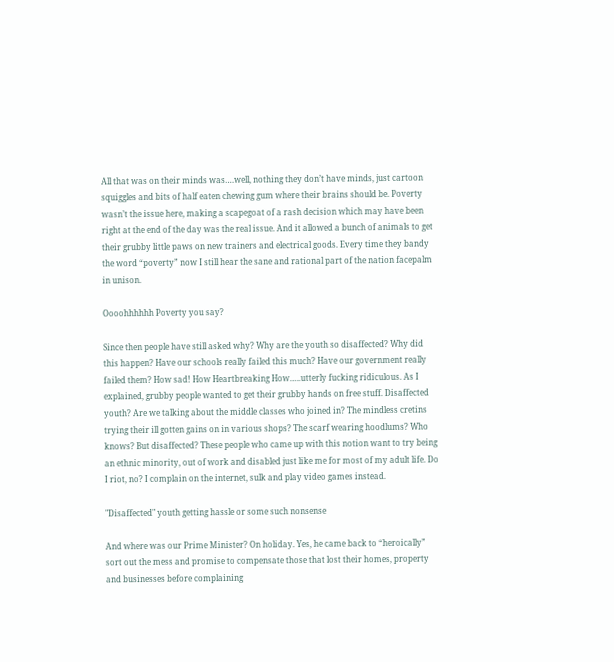All that was on their minds was….well, nothing they don’t have minds, just cartoon squiggles and bits of half eaten chewing gum where their brains should be. Poverty wasn’t the issue here, making a scapegoat of a rash decision which may have been right at the end of the day was the real issue. And it allowed a bunch of animals to get their grubby little paws on new trainers and electrical goods. Every time they bandy the word “poverty” now I still hear the sane and rational part of the nation facepalm in unison.

Oooohhhhhh Poverty you say?

Since then people have still asked why? Why are the youth so disaffected? Why did this happen? Have our schools really failed this much? Have our government really failed them? How sad! How Heartbreaking How…..utterly fucking ridiculous. As I explained, grubby people wanted to get their grubby hands on free stuff. Disaffected youth? Are we talking about the middle classes who joined in? The mindless cretins trying their ill gotten gains on in various shops? The scarf wearing hoodlums? Who knows? But disaffected? These people who came up with this notion want to try being an ethnic minority, out of work and disabled just like me for most of my adult life. Do I riot, no? I complain on the internet, sulk and play video games instead.

"Disaffected" youth getting hassle or some such nonsense

And where was our Prime Minister? On holiday. Yes, he came back to “heroically” sort out the mess and promise to compensate those that lost their homes, property and businesses before complaining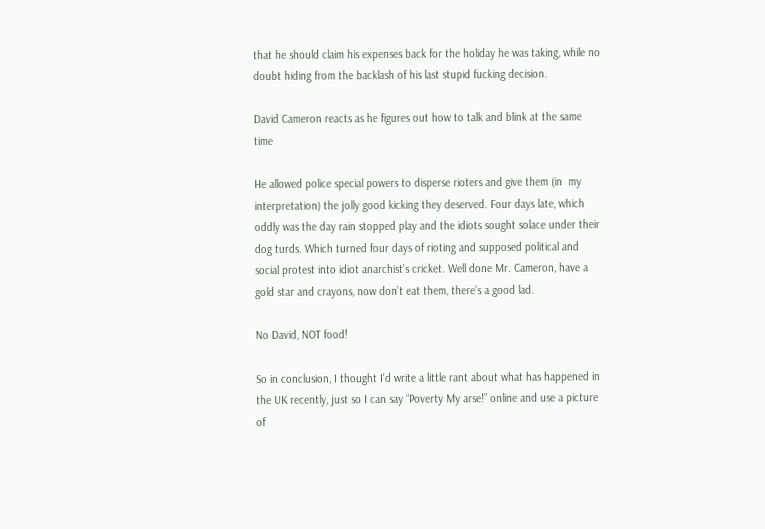that he should claim his expenses back for the holiday he was taking, while no doubt hiding from the backlash of his last stupid fucking decision.

David Cameron reacts as he figures out how to talk and blink at the same time

He allowed police special powers to disperse rioters and give them (in  my interpretation) the jolly good kicking they deserved. Four days late, which oddly was the day rain stopped play and the idiots sought solace under their dog turds. Which turned four days of rioting and supposed political and social protest into idiot anarchist’s cricket. Well done Mr. Cameron, have a gold star and crayons, now don’t eat them, there’s a good lad.

No David, NOT food!

So in conclusion, I thought I’d write a little rant about what has happened in the UK recently, just so I can say “Poverty My arse!” online and use a picture of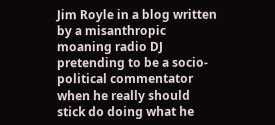Jim Royle in a blog written by a misanthropic moaning radio DJ pretending to be a socio-political commentator when he really should stick do doing what he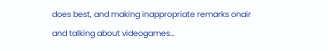does best, and making inappropriate remarks onair and talking about videogames…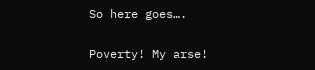So here goes….

Poverty! My arse!